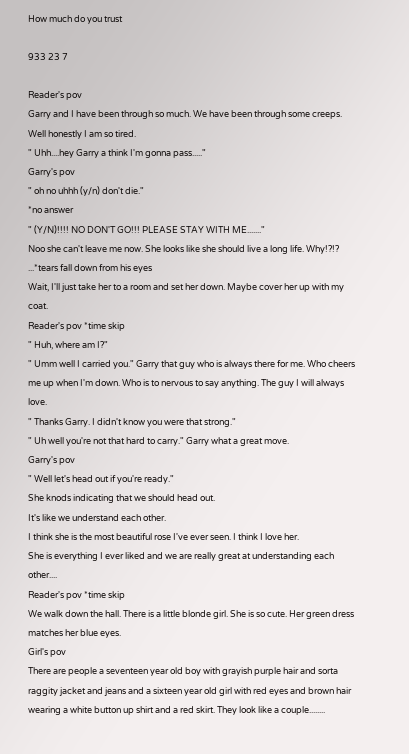How much do you trust

933 23 7

Reader's pov
Garry and I have been through so much. We have been through some creeps. Well honestly I am so tired.
" Uhh....hey Garry a think I'm gonna pass....."
Garry's pov
" oh no uhhh (y/n) don't die."
*no answer
" (Y/N)!!!! NO DON'T GO!!! PLEASE STAY WITH ME......."
Noo she can't leave me now. She looks like she should live a long life. Why!?!?
...*tears fall down from his eyes
Wait, I'll just take her to a room and set her down. Maybe cover her up with my coat.
Reader's pov *time skip
" Huh, where am I?"
" Umm well I carried you." Garry that guy who is always there for me. Who cheers me up when I'm down. Who is to nervous to say anything. The guy I will always love.
" Thanks Garry. I didn't know you were that strong."
" Uh well you're not that hard to carry." Garry what a great move.
Garry's pov
" Well let's head out if you're ready."
She knods indicating that we should head out.
It's like we understand each other.
I think she is the most beautiful rose I've ever seen. I think I love her.
She is everything I ever liked and we are really great at understanding each other....
Reader's pov *time skip
We walk down the hall. There is a little blonde girl. She is so cute. Her green dress matches her blue eyes.
Girl's pov
There are people a seventeen year old boy with grayish purple hair and sorta raggity jacket and jeans and a sixteen year old girl with red eyes and brown hair wearing a white button up shirt and a red skirt. They look like a couple........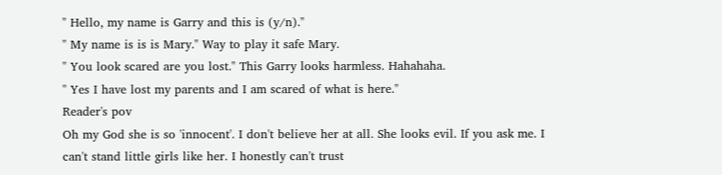" Hello, my name is Garry and this is (y/n)."
" My name is is is Mary." Way to play it safe Mary.
" You look scared are you lost." This Garry looks harmless. Hahahaha.
" Yes I have lost my parents and I am scared of what is here."
Reader's pov
Oh my God she is so 'innocent'. I don't believe her at all. She looks evil. If you ask me. I can't stand little girls like her. I honestly can't trust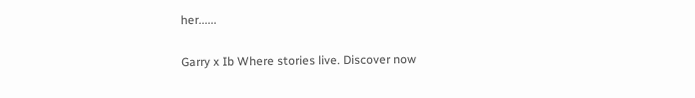her......

Garry x Ib Where stories live. Discover now